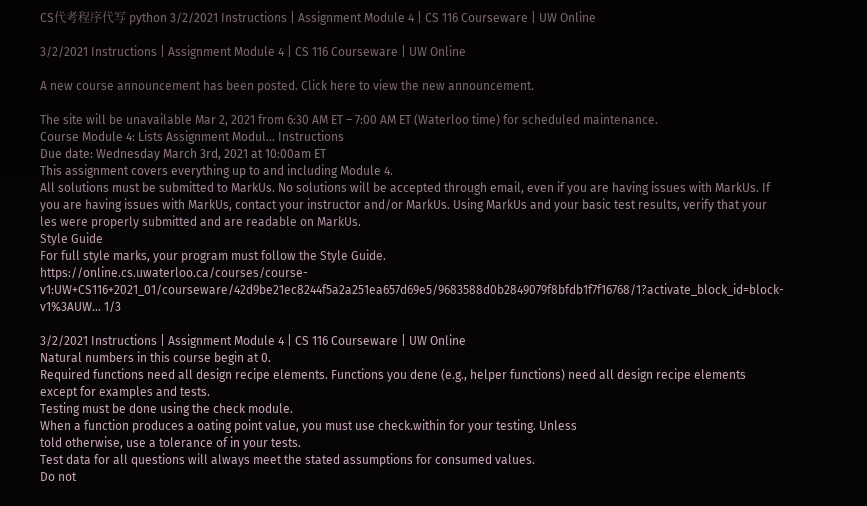CS代考程序代写 python 3/2/2021 Instructions | Assignment Module 4 | CS 116 Courseware | UW Online

3/2/2021 Instructions | Assignment Module 4 | CS 116 Courseware | UW Online

A new course announcement has been posted. Click here to view the new announcement.

The site will be unavailable Mar 2, 2021 from 6:30 AM ET – 7:00 AM ET (Waterloo time) for scheduled maintenance.
Course Module 4: Lists Assignment Modul… Instructions
Due date: Wednesday March 3rd, 2021 at 10:00am ET
This assignment covers everything up to and including Module 4.
All solutions must be submitted to MarkUs. No solutions will be accepted through email, even if you are having issues with MarkUs. If you are having issues with MarkUs, contact your instructor and/or MarkUs. Using MarkUs and your basic test results, verify that your les were properly submitted and are readable on MarkUs.
Style Guide
For full style marks, your program must follow the Style Guide.
https://online.cs.uwaterloo.ca/courses/course-v1:UW+CS116+2021_01/courseware/42d9be21ec8244f5a2a251ea657d69e5/9683588d0b2849079f8bfdb1f7f16768/1?activate_block_id=block-v1%3AUW… 1/3

3/2/2021 Instructions | Assignment Module 4 | CS 116 Courseware | UW Online
Natural numbers in this course begin at 0.
Required functions need all design recipe elements. Functions you dene (e.g., helper functions) need all design recipe elements except for examples and tests.
Testing must be done using the check module.
When a function produces a oating point value, you must use check.within for your testing. Unless
told otherwise, use a tolerance of in your tests.
Test data for all questions will always meet the stated assumptions for consumed values.
Do not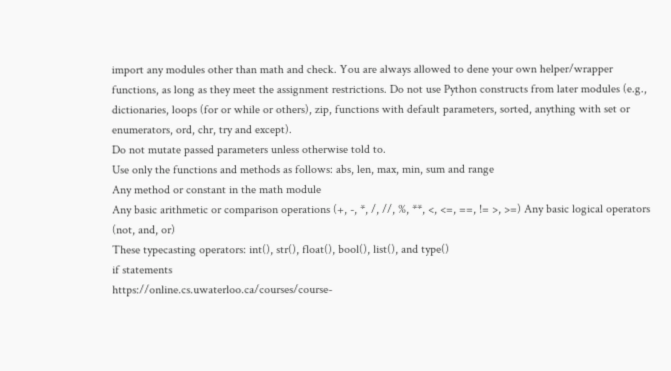import any modules other than math and check. You are always allowed to dene your own helper/wrapper functions, as long as they meet the assignment restrictions. Do not use Python constructs from later modules (e.g., dictionaries, loops (for or while or others), zip, functions with default parameters, sorted, anything with set or enumerators, ord, chr, try and except).
Do not mutate passed parameters unless otherwise told to.
Use only the functions and methods as follows: abs, len, max, min, sum and range
Any method or constant in the math module
Any basic arithmetic or comparison operations (+, -, *, /, //, %, **, <, <=, ==, != >, >=) Any basic logical operators (not, and, or)
These typecasting operators: int(), str(), float(), bool(), list(), and type()
if statements
https://online.cs.uwaterloo.ca/courses/course-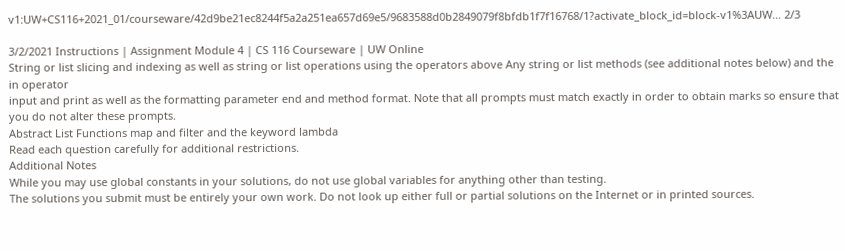v1:UW+CS116+2021_01/courseware/42d9be21ec8244f5a2a251ea657d69e5/9683588d0b2849079f8bfdb1f7f16768/1?activate_block_id=block-v1%3AUW… 2/3

3/2/2021 Instructions | Assignment Module 4 | CS 116 Courseware | UW Online
String or list slicing and indexing as well as string or list operations using the operators above Any string or list methods (see additional notes below) and the in operator
input and print as well as the formatting parameter end and method format. Note that all prompts must match exactly in order to obtain marks so ensure that you do not alter these prompts.
Abstract List Functions map and filter and the keyword lambda
Read each question carefully for additional restrictions.
Additional Notes
While you may use global constants in your solutions, do not use global variables for anything other than testing.
The solutions you submit must be entirely your own work. Do not look up either full or partial solutions on the Internet or in printed sources.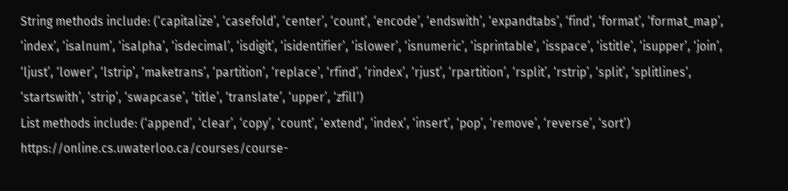String methods include: (‘capitalize’, ‘casefold’, ‘center’, ‘count’, ‘encode’, ‘endswith’, ‘expandtabs’, ‘find’, ‘format’, ‘format_map’, ‘index’, ‘isalnum’, ‘isalpha’, ‘isdecimal’, ‘isdigit’, ‘isidentifier’, ‘islower’, ‘isnumeric’, ‘isprintable’, ‘isspace’, ‘istitle’, ‘isupper’, ‘join’, ‘ljust’, ‘lower’, ‘lstrip’, ‘maketrans’, ‘partition’, ‘replace’, ‘rfind’, ‘rindex’, ‘rjust’, ‘rpartition’, ‘rsplit’, ‘rstrip’, ‘split’, ‘splitlines’, ‘startswith’, ‘strip’, ‘swapcase’, ‘title’, ‘translate’, ‘upper’, ‘zfill’)
List methods include: (‘append’, ‘clear’, ‘copy’, ‘count’, ‘extend’, ‘index’, ‘insert’, ‘pop’, ‘remove’, ‘reverse’, ‘sort’)
https://online.cs.uwaterloo.ca/courses/course-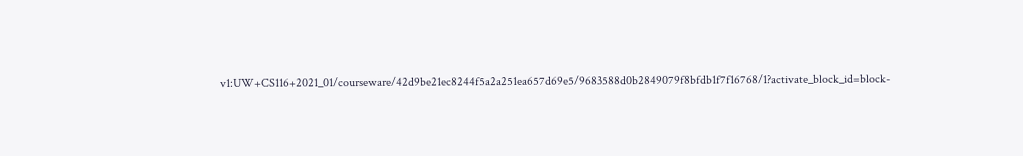v1:UW+CS116+2021_01/courseware/42d9be21ec8244f5a2a251ea657d69e5/9683588d0b2849079f8bfdb1f7f16768/1?activate_block_id=block-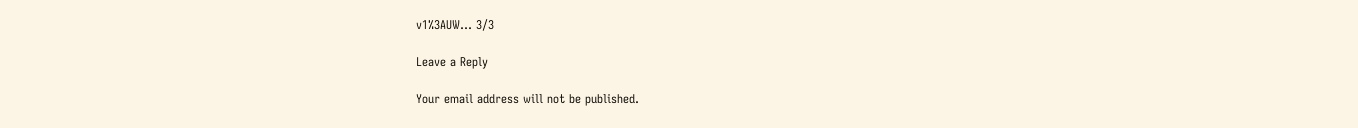v1%3AUW… 3/3

Leave a Reply

Your email address will not be published.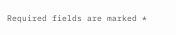Required fields are marked *